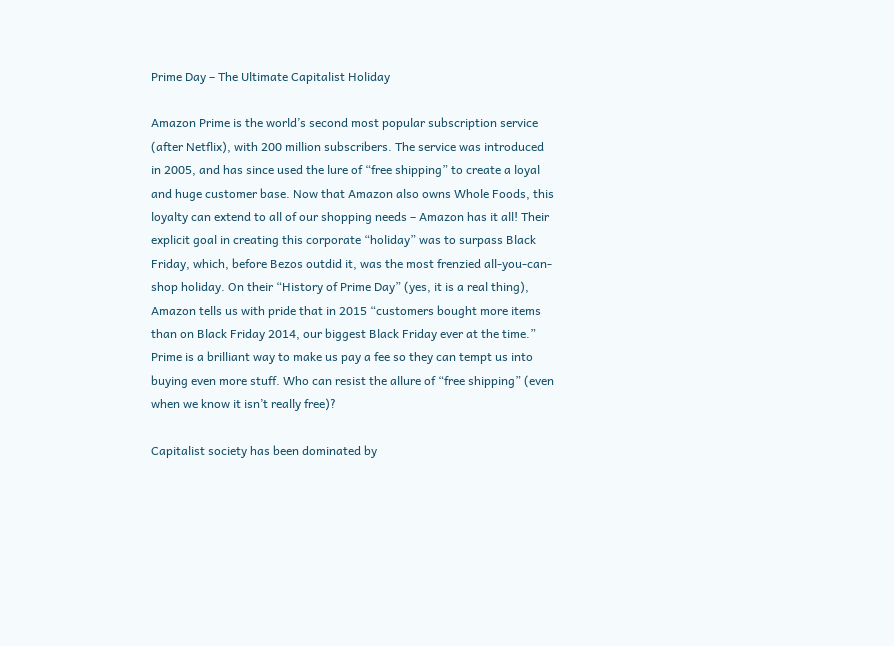Prime Day – The Ultimate Capitalist Holiday

Amazon Prime is the world’s second most popular subscription service (after Netflix), with 200 million subscribers. The service was introduced in 2005, and has since used the lure of “free shipping” to create a loyal and huge customer base. Now that Amazon also owns Whole Foods, this loyalty can extend to all of our shopping needs – Amazon has it all! Their explicit goal in creating this corporate “holiday” was to surpass Black Friday, which, before Bezos outdid it, was the most frenzied all-you-can-shop holiday. On their “History of Prime Day” (yes, it is a real thing), Amazon tells us with pride that in 2015 “customers bought more items than on Black Friday 2014, our biggest Black Friday ever at the time.” Prime is a brilliant way to make us pay a fee so they can tempt us into buying even more stuff. Who can resist the allure of “free shipping” (even when we know it isn’t really free)?

Capitalist society has been dominated by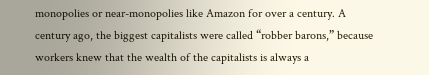monopolies or near-monopolies like Amazon for over a century. A century ago, the biggest capitalists were called “robber barons,” because workers knew that the wealth of the capitalists is always a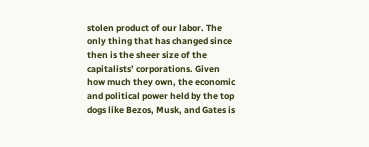stolen product of our labor. The only thing that has changed since then is the sheer size of the capitalists’ corporations. Given how much they own, the economic and political power held by the top dogs like Bezos, Musk, and Gates is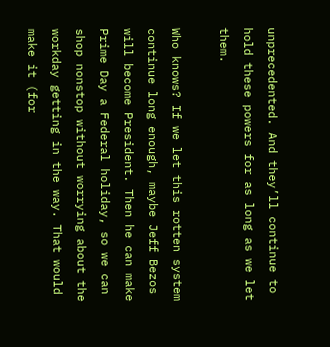unprecedented. And they’ll continue to hold these powers for as long as we let them.

Who knows? If we let this rotten system continue long enough, maybe Jeff Bezos will become President. Then he can make Prime Day a Federal holiday, so we can shop nonstop without worrying about the workday getting in the way. That would make it (for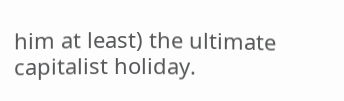him at least) the ultimate capitalist holiday.